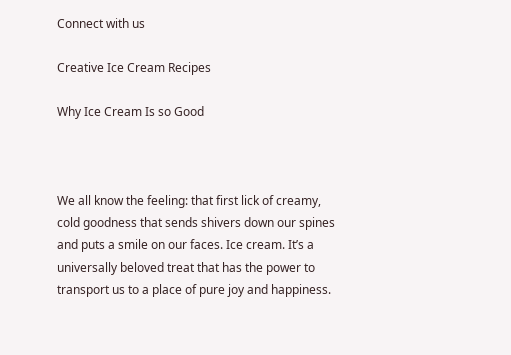Connect with us

Creative Ice Cream Recipes

Why Ice Cream Is so Good



We all know the feeling: that first lick of creamy, cold goodness that sends shivers down our spines and puts a smile on our faces. Ice cream. It’s a universally beloved treat that has the power to transport us to a place of pure joy and happiness.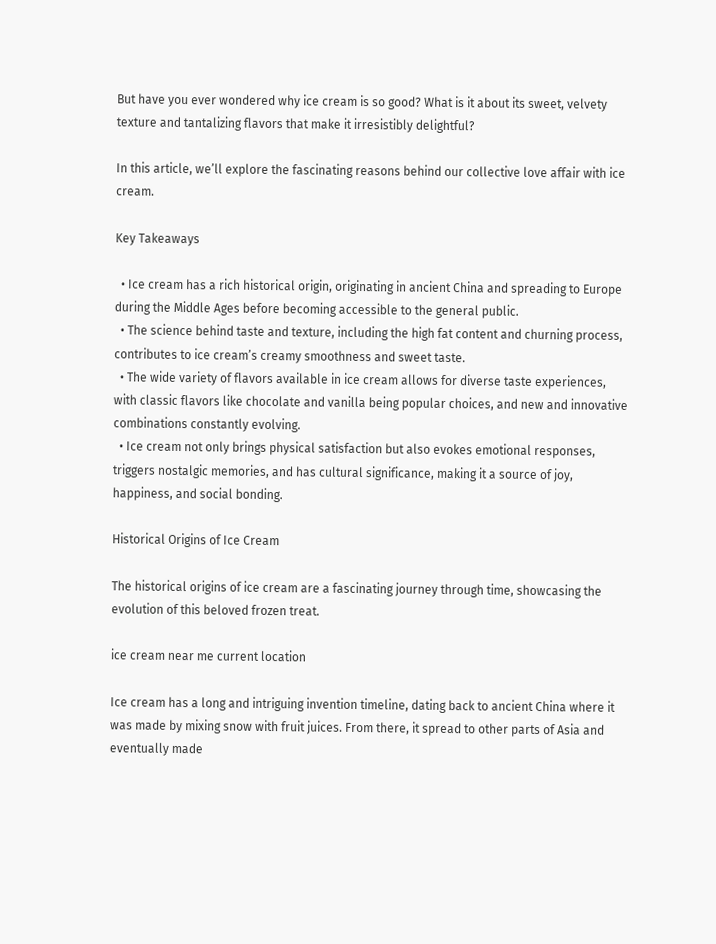But have you ever wondered why ice cream is so good? What is it about its sweet, velvety texture and tantalizing flavors that make it irresistibly delightful?

In this article, we’ll explore the fascinating reasons behind our collective love affair with ice cream.

Key Takeaways

  • Ice cream has a rich historical origin, originating in ancient China and spreading to Europe during the Middle Ages before becoming accessible to the general public.
  • The science behind taste and texture, including the high fat content and churning process, contributes to ice cream’s creamy smoothness and sweet taste.
  • The wide variety of flavors available in ice cream allows for diverse taste experiences, with classic flavors like chocolate and vanilla being popular choices, and new and innovative combinations constantly evolving.
  • Ice cream not only brings physical satisfaction but also evokes emotional responses, triggers nostalgic memories, and has cultural significance, making it a source of joy, happiness, and social bonding.

Historical Origins of Ice Cream

The historical origins of ice cream are a fascinating journey through time, showcasing the evolution of this beloved frozen treat.

ice cream near me current location

Ice cream has a long and intriguing invention timeline, dating back to ancient China where it was made by mixing snow with fruit juices. From there, it spread to other parts of Asia and eventually made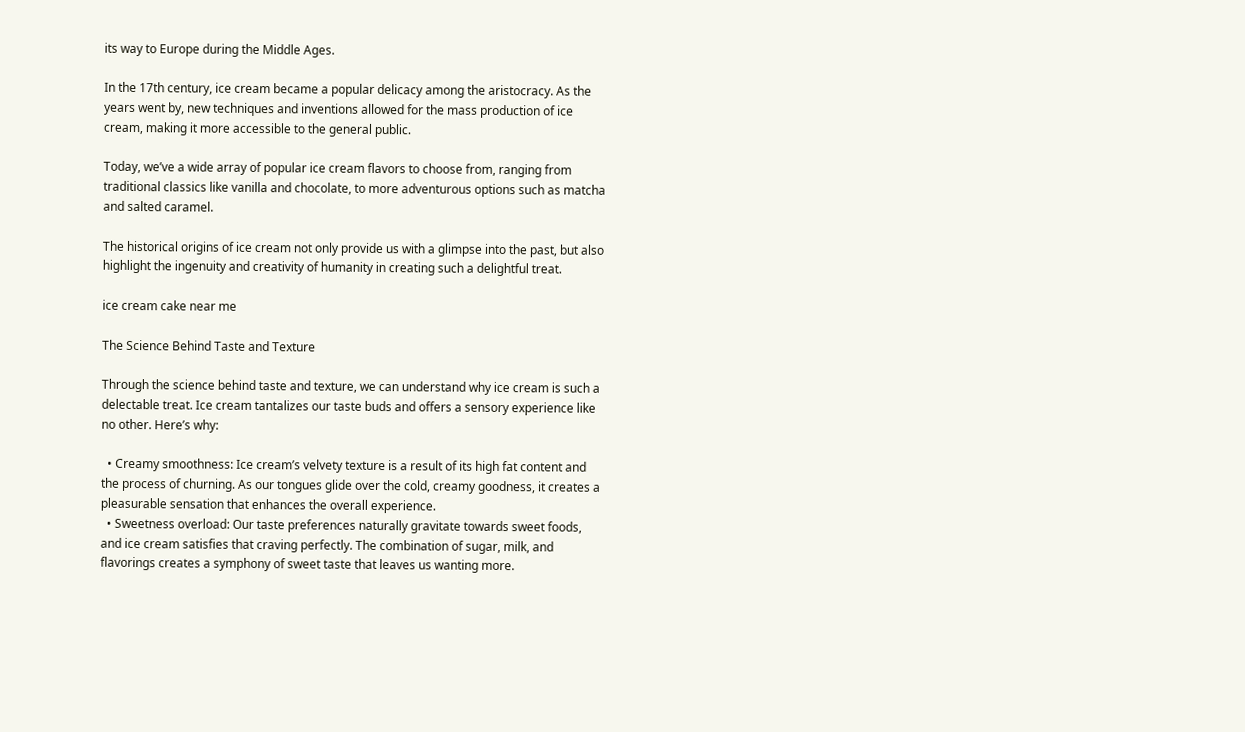its way to Europe during the Middle Ages.

In the 17th century, ice cream became a popular delicacy among the aristocracy. As the years went by, new techniques and inventions allowed for the mass production of ice cream, making it more accessible to the general public.

Today, we’ve a wide array of popular ice cream flavors to choose from, ranging from traditional classics like vanilla and chocolate, to more adventurous options such as matcha and salted caramel.

The historical origins of ice cream not only provide us with a glimpse into the past, but also highlight the ingenuity and creativity of humanity in creating such a delightful treat.

ice cream cake near me

The Science Behind Taste and Texture

Through the science behind taste and texture, we can understand why ice cream is such a delectable treat. Ice cream tantalizes our taste buds and offers a sensory experience like no other. Here’s why:

  • Creamy smoothness: Ice cream’s velvety texture is a result of its high fat content and the process of churning. As our tongues glide over the cold, creamy goodness, it creates a pleasurable sensation that enhances the overall experience.
  • Sweetness overload: Our taste preferences naturally gravitate towards sweet foods, and ice cream satisfies that craving perfectly. The combination of sugar, milk, and flavorings creates a symphony of sweet taste that leaves us wanting more.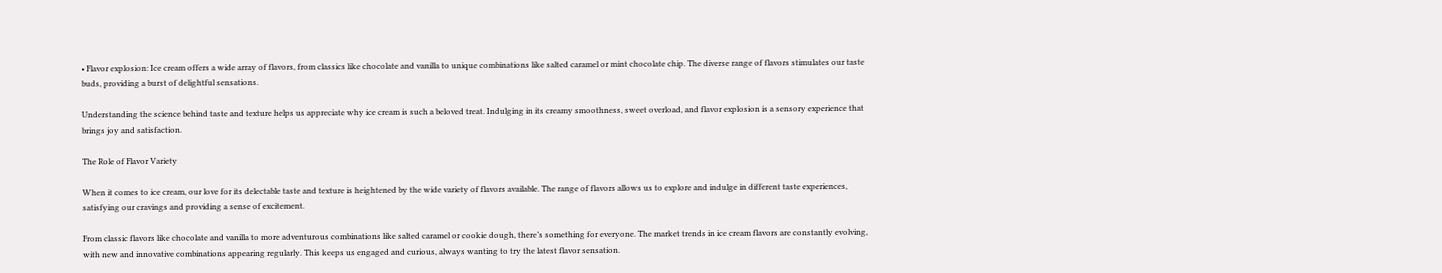• Flavor explosion: Ice cream offers a wide array of flavors, from classics like chocolate and vanilla to unique combinations like salted caramel or mint chocolate chip. The diverse range of flavors stimulates our taste buds, providing a burst of delightful sensations.

Understanding the science behind taste and texture helps us appreciate why ice cream is such a beloved treat. Indulging in its creamy smoothness, sweet overload, and flavor explosion is a sensory experience that brings joy and satisfaction.

The Role of Flavor Variety

When it comes to ice cream, our love for its delectable taste and texture is heightened by the wide variety of flavors available. The range of flavors allows us to explore and indulge in different taste experiences, satisfying our cravings and providing a sense of excitement.

From classic flavors like chocolate and vanilla to more adventurous combinations like salted caramel or cookie dough, there’s something for everyone. The market trends in ice cream flavors are constantly evolving, with new and innovative combinations appearing regularly. This keeps us engaged and curious, always wanting to try the latest flavor sensation.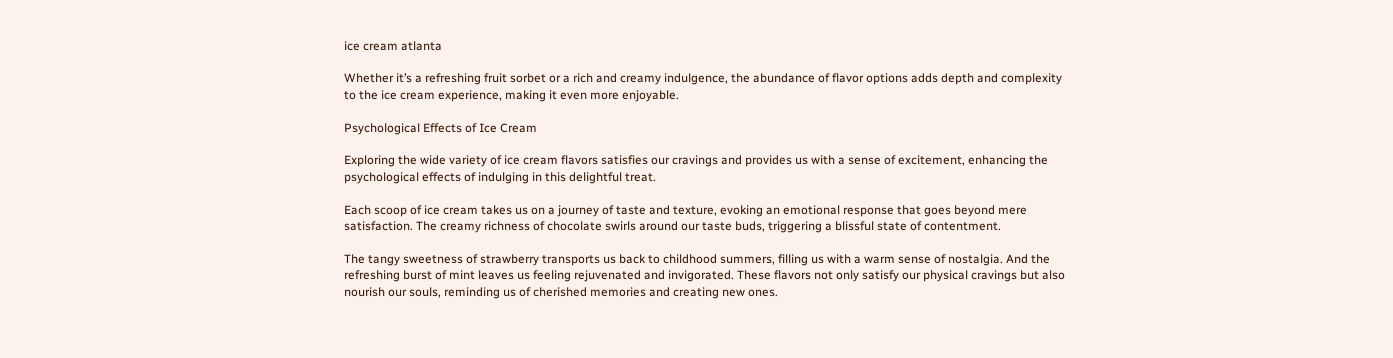ice cream atlanta

Whether it’s a refreshing fruit sorbet or a rich and creamy indulgence, the abundance of flavor options adds depth and complexity to the ice cream experience, making it even more enjoyable.

Psychological Effects of Ice Cream

Exploring the wide variety of ice cream flavors satisfies our cravings and provides us with a sense of excitement, enhancing the psychological effects of indulging in this delightful treat.

Each scoop of ice cream takes us on a journey of taste and texture, evoking an emotional response that goes beyond mere satisfaction. The creamy richness of chocolate swirls around our taste buds, triggering a blissful state of contentment.

The tangy sweetness of strawberry transports us back to childhood summers, filling us with a warm sense of nostalgia. And the refreshing burst of mint leaves us feeling rejuvenated and invigorated. These flavors not only satisfy our physical cravings but also nourish our souls, reminding us of cherished memories and creating new ones.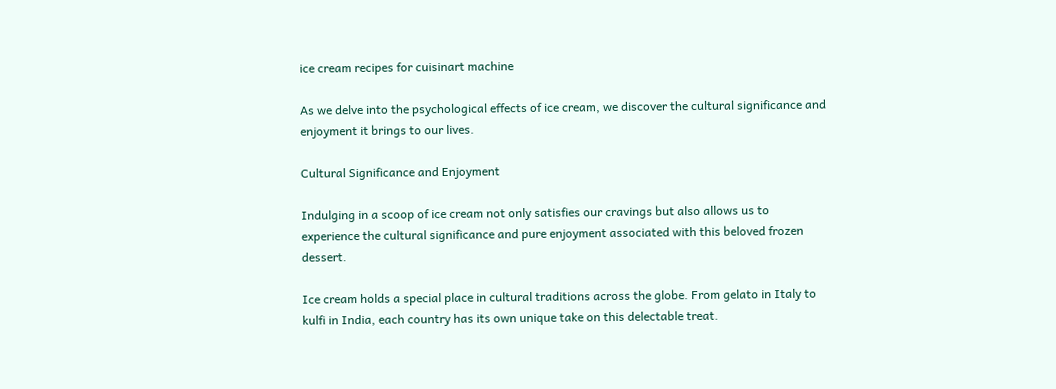ice cream recipes for cuisinart machine

As we delve into the psychological effects of ice cream, we discover the cultural significance and enjoyment it brings to our lives.

Cultural Significance and Enjoyment

Indulging in a scoop of ice cream not only satisfies our cravings but also allows us to experience the cultural significance and pure enjoyment associated with this beloved frozen dessert.

Ice cream holds a special place in cultural traditions across the globe. From gelato in Italy to kulfi in India, each country has its own unique take on this delectable treat.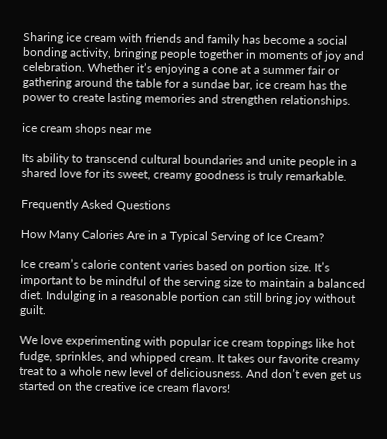Sharing ice cream with friends and family has become a social bonding activity, bringing people together in moments of joy and celebration. Whether it’s enjoying a cone at a summer fair or gathering around the table for a sundae bar, ice cream has the power to create lasting memories and strengthen relationships.

ice cream shops near me

Its ability to transcend cultural boundaries and unite people in a shared love for its sweet, creamy goodness is truly remarkable.

Frequently Asked Questions

How Many Calories Are in a Typical Serving of Ice Cream?

Ice cream’s calorie content varies based on portion size. It’s important to be mindful of the serving size to maintain a balanced diet. Indulging in a reasonable portion can still bring joy without guilt.

We love experimenting with popular ice cream toppings like hot fudge, sprinkles, and whipped cream. It takes our favorite creamy treat to a whole new level of deliciousness. And don’t even get us started on the creative ice cream flavors!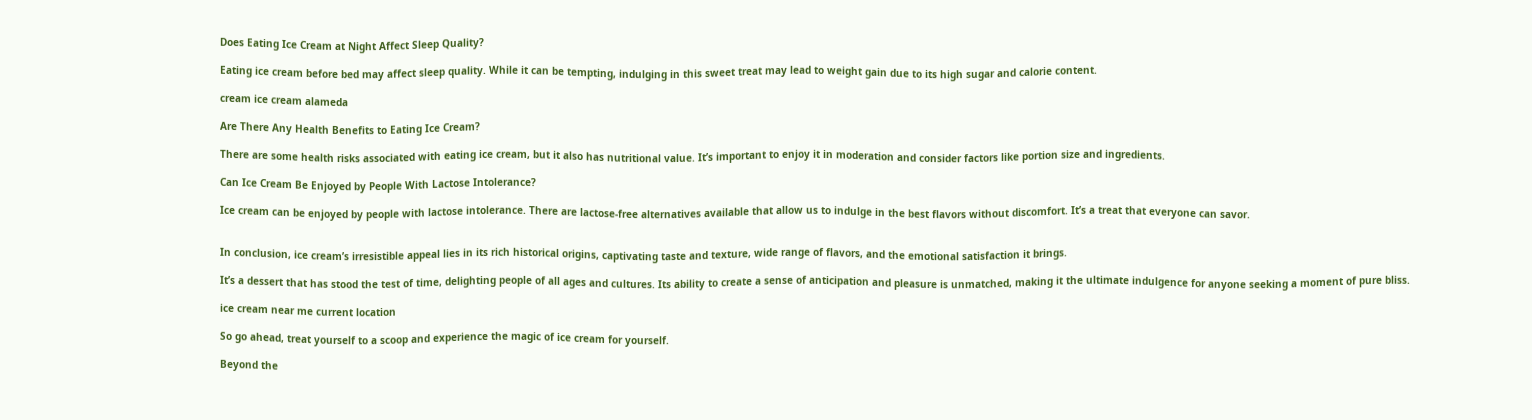Does Eating Ice Cream at Night Affect Sleep Quality?

Eating ice cream before bed may affect sleep quality. While it can be tempting, indulging in this sweet treat may lead to weight gain due to its high sugar and calorie content.

cream ice cream alameda

Are There Any Health Benefits to Eating Ice Cream?

There are some health risks associated with eating ice cream, but it also has nutritional value. It’s important to enjoy it in moderation and consider factors like portion size and ingredients.

Can Ice Cream Be Enjoyed by People With Lactose Intolerance?

Ice cream can be enjoyed by people with lactose intolerance. There are lactose-free alternatives available that allow us to indulge in the best flavors without discomfort. It’s a treat that everyone can savor.


In conclusion, ice cream’s irresistible appeal lies in its rich historical origins, captivating taste and texture, wide range of flavors, and the emotional satisfaction it brings.

It’s a dessert that has stood the test of time, delighting people of all ages and cultures. Its ability to create a sense of anticipation and pleasure is unmatched, making it the ultimate indulgence for anyone seeking a moment of pure bliss.

ice cream near me current location

So go ahead, treat yourself to a scoop and experience the magic of ice cream for yourself.

Beyond the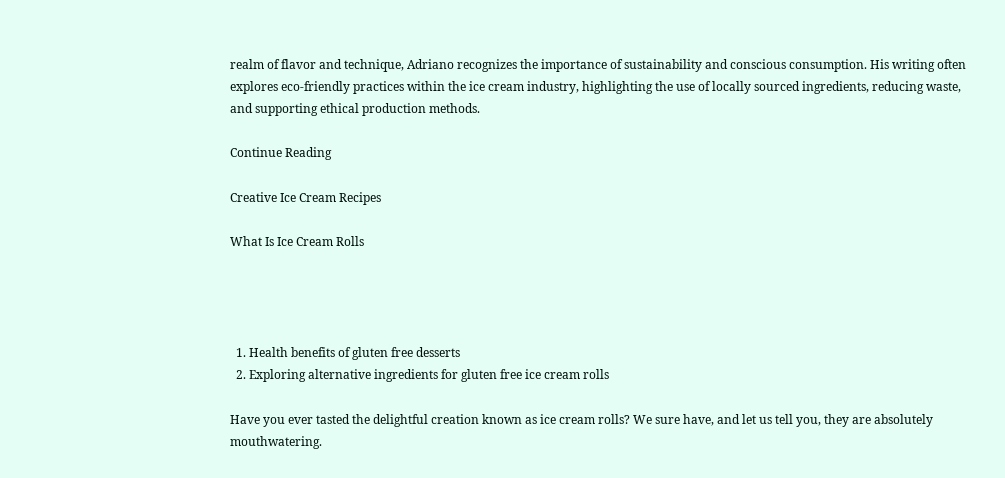realm of flavor and technique, Adriano recognizes the importance of sustainability and conscious consumption. His writing often explores eco-friendly practices within the ice cream industry, highlighting the use of locally sourced ingredients, reducing waste, and supporting ethical production methods.

Continue Reading

Creative Ice Cream Recipes

What Is Ice Cream Rolls




  1. Health benefits of gluten free desserts
  2. Exploring alternative ingredients for gluten free ice cream rolls

Have you ever tasted the delightful creation known as ice cream rolls? We sure have, and let us tell you, they are absolutely mouthwatering.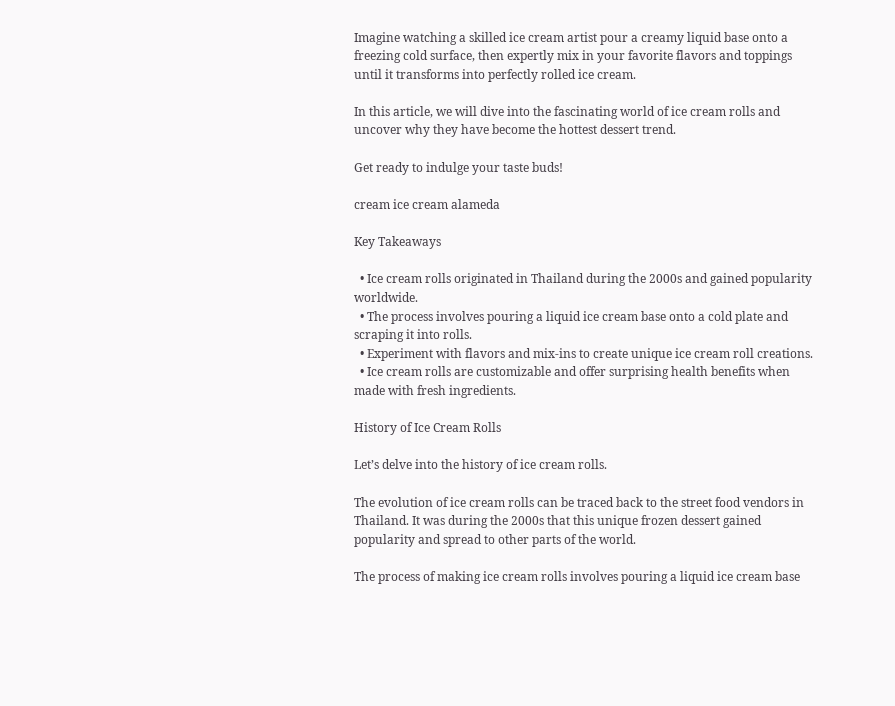Imagine watching a skilled ice cream artist pour a creamy liquid base onto a freezing cold surface, then expertly mix in your favorite flavors and toppings until it transforms into perfectly rolled ice cream.

In this article, we will dive into the fascinating world of ice cream rolls and uncover why they have become the hottest dessert trend.

Get ready to indulge your taste buds!

cream ice cream alameda

Key Takeaways

  • Ice cream rolls originated in Thailand during the 2000s and gained popularity worldwide.
  • The process involves pouring a liquid ice cream base onto a cold plate and scraping it into rolls.
  • Experiment with flavors and mix-ins to create unique ice cream roll creations.
  • Ice cream rolls are customizable and offer surprising health benefits when made with fresh ingredients.

History of Ice Cream Rolls

Let’s delve into the history of ice cream rolls.

The evolution of ice cream rolls can be traced back to the street food vendors in Thailand. It was during the 2000s that this unique frozen dessert gained popularity and spread to other parts of the world.

The process of making ice cream rolls involves pouring a liquid ice cream base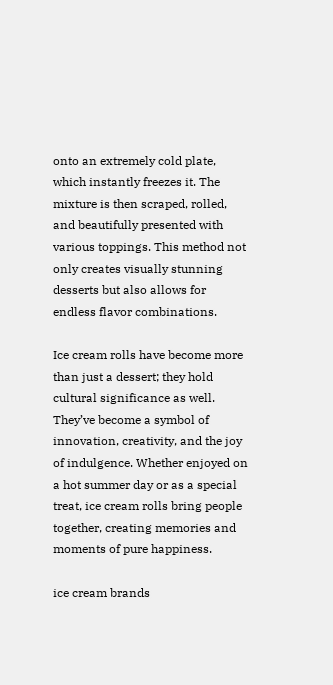onto an extremely cold plate, which instantly freezes it. The mixture is then scraped, rolled, and beautifully presented with various toppings. This method not only creates visually stunning desserts but also allows for endless flavor combinations.

Ice cream rolls have become more than just a dessert; they hold cultural significance as well. They’ve become a symbol of innovation, creativity, and the joy of indulgence. Whether enjoyed on a hot summer day or as a special treat, ice cream rolls bring people together, creating memories and moments of pure happiness.

ice cream brands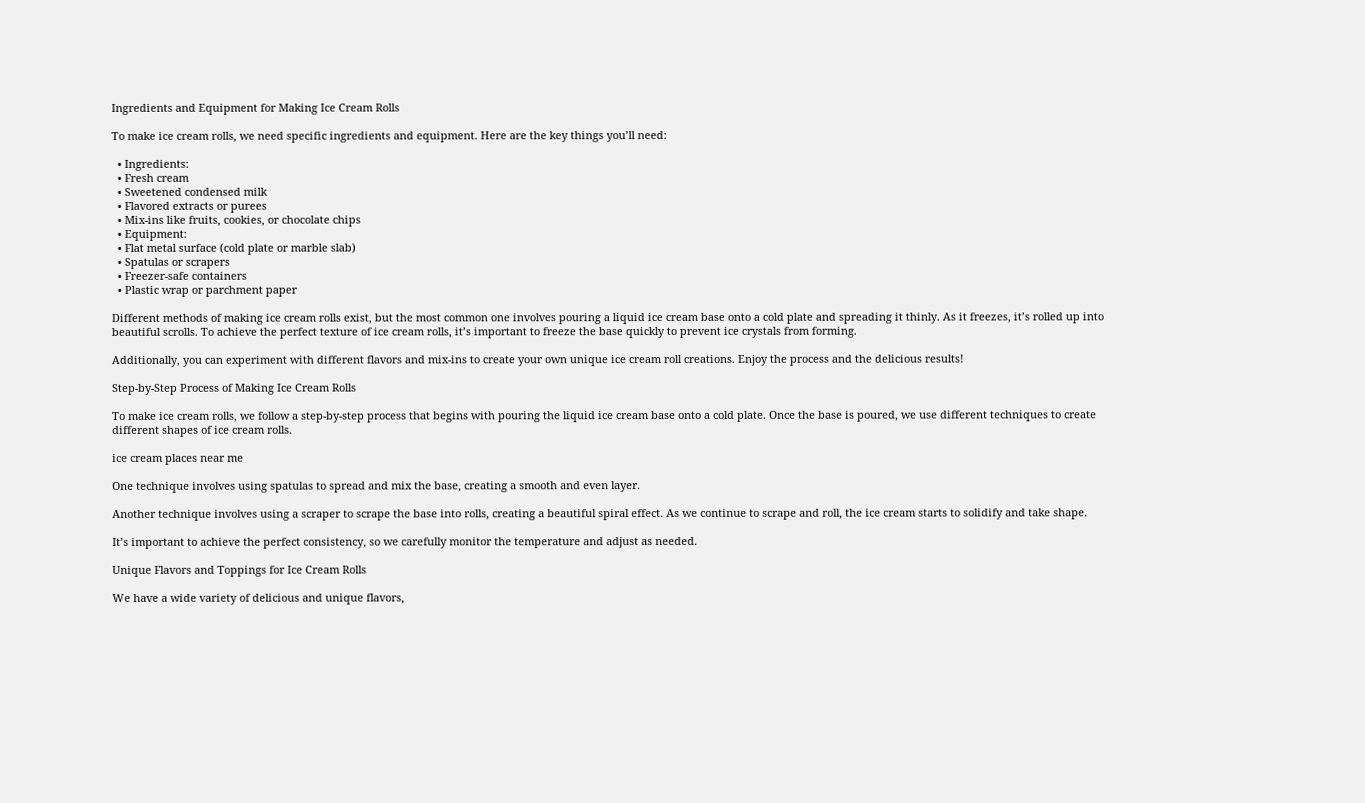Ingredients and Equipment for Making Ice Cream Rolls

To make ice cream rolls, we need specific ingredients and equipment. Here are the key things you’ll need:

  • Ingredients:
  • Fresh cream
  • Sweetened condensed milk
  • Flavored extracts or purees
  • Mix-ins like fruits, cookies, or chocolate chips
  • Equipment:
  • Flat metal surface (cold plate or marble slab)
  • Spatulas or scrapers
  • Freezer-safe containers
  • Plastic wrap or parchment paper

Different methods of making ice cream rolls exist, but the most common one involves pouring a liquid ice cream base onto a cold plate and spreading it thinly. As it freezes, it’s rolled up into beautiful scrolls. To achieve the perfect texture of ice cream rolls, it’s important to freeze the base quickly to prevent ice crystals from forming.

Additionally, you can experiment with different flavors and mix-ins to create your own unique ice cream roll creations. Enjoy the process and the delicious results!

Step-by-Step Process of Making Ice Cream Rolls

To make ice cream rolls, we follow a step-by-step process that begins with pouring the liquid ice cream base onto a cold plate. Once the base is poured, we use different techniques to create different shapes of ice cream rolls.

ice cream places near me

One technique involves using spatulas to spread and mix the base, creating a smooth and even layer.

Another technique involves using a scraper to scrape the base into rolls, creating a beautiful spiral effect. As we continue to scrape and roll, the ice cream starts to solidify and take shape.

It’s important to achieve the perfect consistency, so we carefully monitor the temperature and adjust as needed.

Unique Flavors and Toppings for Ice Cream Rolls

We have a wide variety of delicious and unique flavors,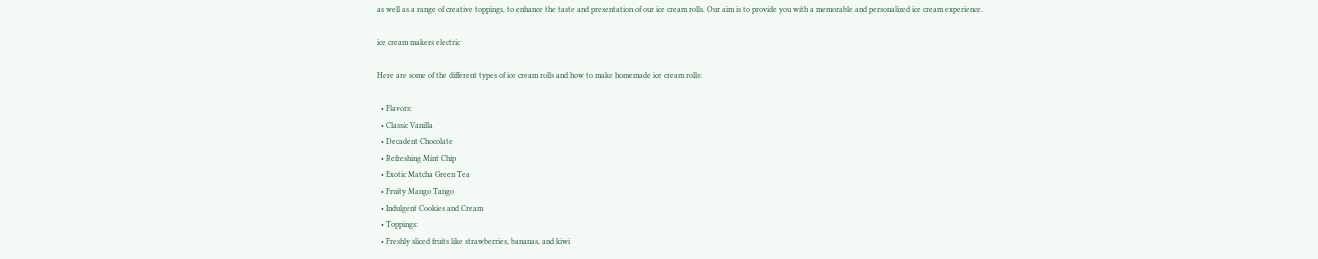as well as a range of creative toppings, to enhance the taste and presentation of our ice cream rolls. Our aim is to provide you with a memorable and personalized ice cream experience.

ice cream makers electric

Here are some of the different types of ice cream rolls and how to make homemade ice cream rolls:

  • Flavors:
  • Classic Vanilla
  • Decadent Chocolate
  • Refreshing Mint Chip
  • Exotic Matcha Green Tea
  • Fruity Mango Tango
  • Indulgent Cookies and Cream
  • Toppings:
  • Freshly sliced fruits like strawberries, bananas, and kiwi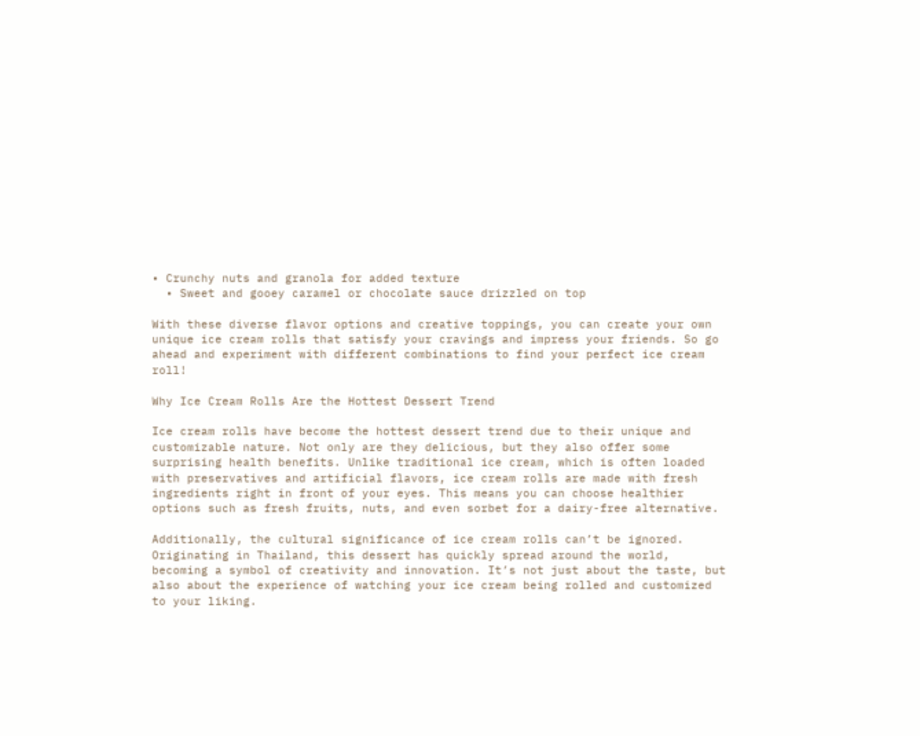• Crunchy nuts and granola for added texture
  • Sweet and gooey caramel or chocolate sauce drizzled on top

With these diverse flavor options and creative toppings, you can create your own unique ice cream rolls that satisfy your cravings and impress your friends. So go ahead and experiment with different combinations to find your perfect ice cream roll!

Why Ice Cream Rolls Are the Hottest Dessert Trend

Ice cream rolls have become the hottest dessert trend due to their unique and customizable nature. Not only are they delicious, but they also offer some surprising health benefits. Unlike traditional ice cream, which is often loaded with preservatives and artificial flavors, ice cream rolls are made with fresh ingredients right in front of your eyes. This means you can choose healthier options such as fresh fruits, nuts, and even sorbet for a dairy-free alternative.

Additionally, the cultural significance of ice cream rolls can’t be ignored. Originating in Thailand, this dessert has quickly spread around the world, becoming a symbol of creativity and innovation. It’s not just about the taste, but also about the experience of watching your ice cream being rolled and customized to your liking.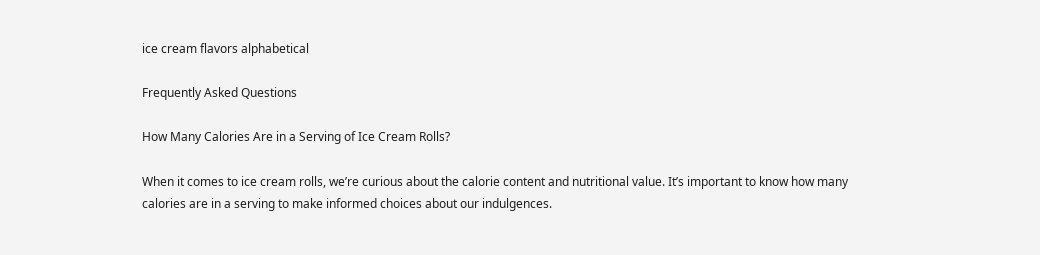ice cream flavors alphabetical

Frequently Asked Questions

How Many Calories Are in a Serving of Ice Cream Rolls?

When it comes to ice cream rolls, we’re curious about the calorie content and nutritional value. It’s important to know how many calories are in a serving to make informed choices about our indulgences.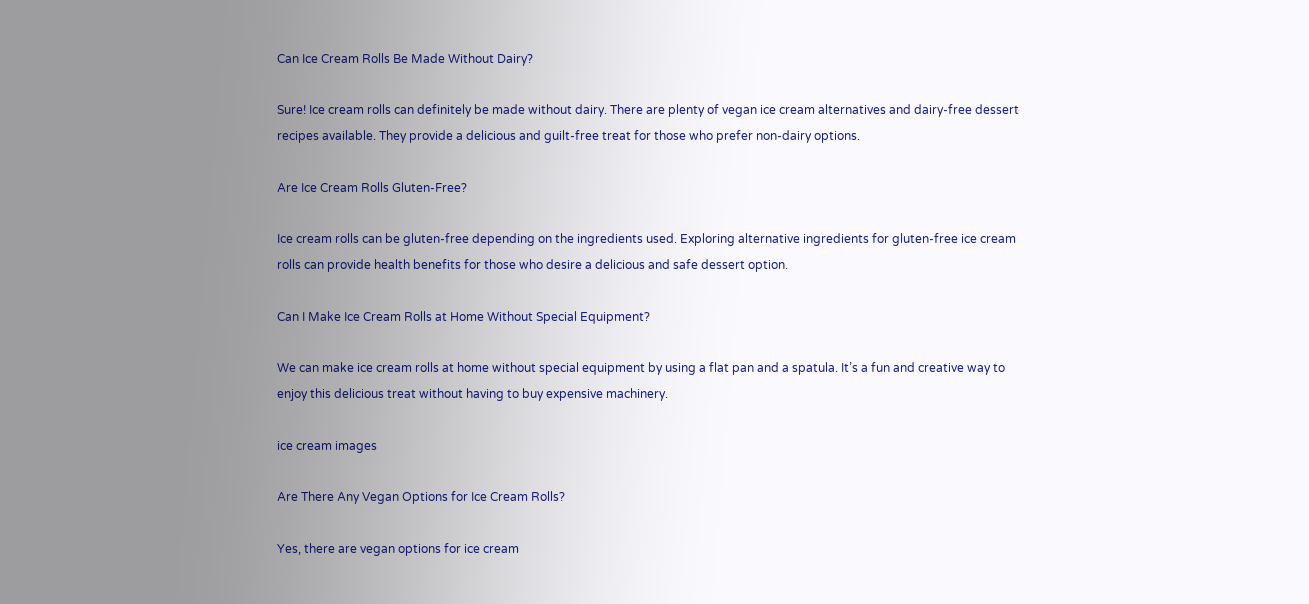Can Ice Cream Rolls Be Made Without Dairy?

Sure! Ice cream rolls can definitely be made without dairy. There are plenty of vegan ice cream alternatives and dairy-free dessert recipes available. They provide a delicious and guilt-free treat for those who prefer non-dairy options.

Are Ice Cream Rolls Gluten-Free?

Ice cream rolls can be gluten-free depending on the ingredients used. Exploring alternative ingredients for gluten-free ice cream rolls can provide health benefits for those who desire a delicious and safe dessert option.

Can I Make Ice Cream Rolls at Home Without Special Equipment?

We can make ice cream rolls at home without special equipment by using a flat pan and a spatula. It’s a fun and creative way to enjoy this delicious treat without having to buy expensive machinery.

ice cream images

Are There Any Vegan Options for Ice Cream Rolls?

Yes, there are vegan options for ice cream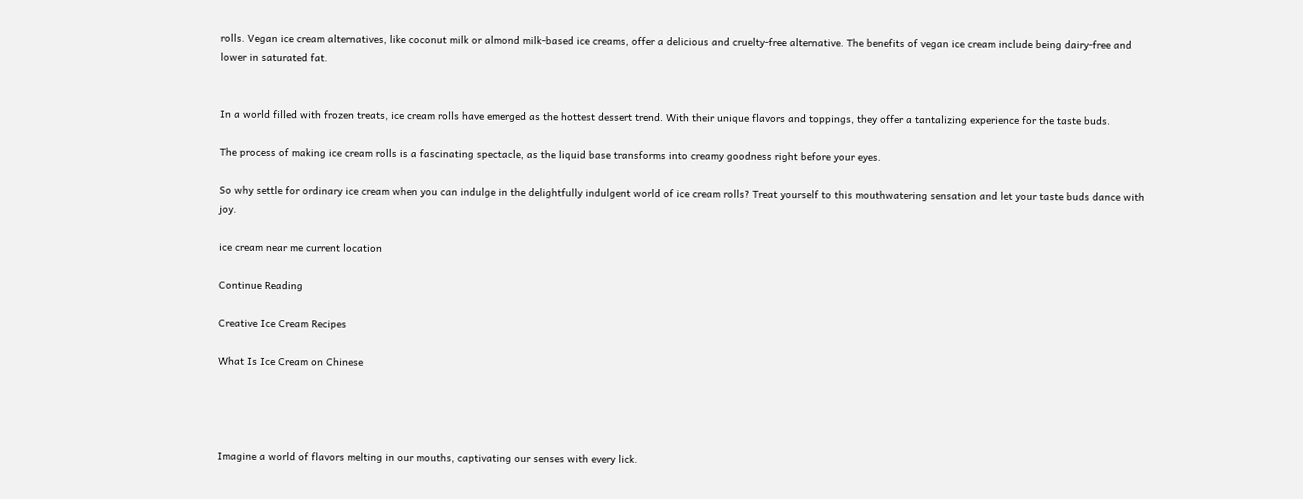rolls. Vegan ice cream alternatives, like coconut milk or almond milk-based ice creams, offer a delicious and cruelty-free alternative. The benefits of vegan ice cream include being dairy-free and lower in saturated fat.


In a world filled with frozen treats, ice cream rolls have emerged as the hottest dessert trend. With their unique flavors and toppings, they offer a tantalizing experience for the taste buds.

The process of making ice cream rolls is a fascinating spectacle, as the liquid base transforms into creamy goodness right before your eyes.

So why settle for ordinary ice cream when you can indulge in the delightfully indulgent world of ice cream rolls? Treat yourself to this mouthwatering sensation and let your taste buds dance with joy.

ice cream near me current location

Continue Reading

Creative Ice Cream Recipes

What Is Ice Cream on Chinese




Imagine a world of flavors melting in our mouths, captivating our senses with every lick.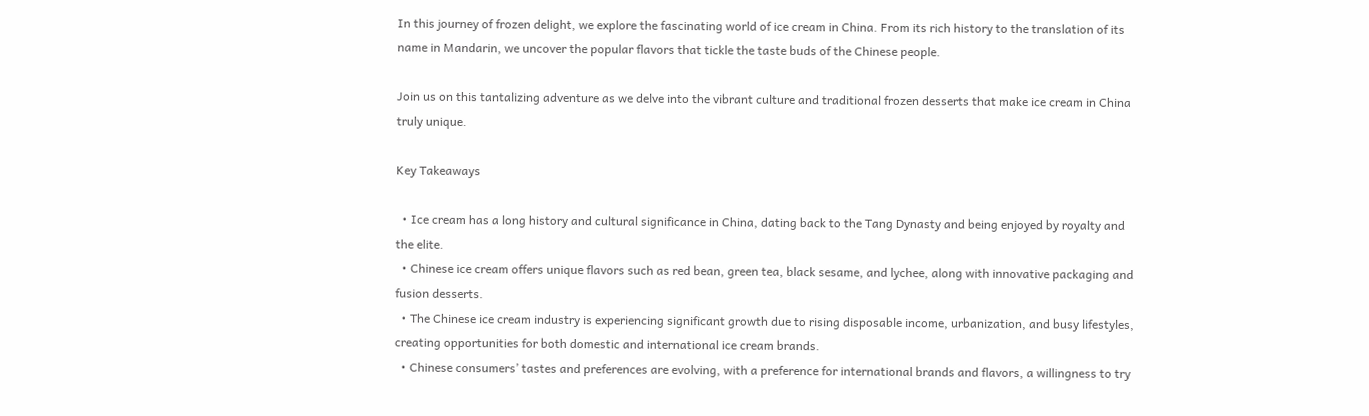In this journey of frozen delight, we explore the fascinating world of ice cream in China. From its rich history to the translation of its name in Mandarin, we uncover the popular flavors that tickle the taste buds of the Chinese people.

Join us on this tantalizing adventure as we delve into the vibrant culture and traditional frozen desserts that make ice cream in China truly unique.

Key Takeaways

  • Ice cream has a long history and cultural significance in China, dating back to the Tang Dynasty and being enjoyed by royalty and the elite.
  • Chinese ice cream offers unique flavors such as red bean, green tea, black sesame, and lychee, along with innovative packaging and fusion desserts.
  • The Chinese ice cream industry is experiencing significant growth due to rising disposable income, urbanization, and busy lifestyles, creating opportunities for both domestic and international ice cream brands.
  • Chinese consumers’ tastes and preferences are evolving, with a preference for international brands and flavors, a willingness to try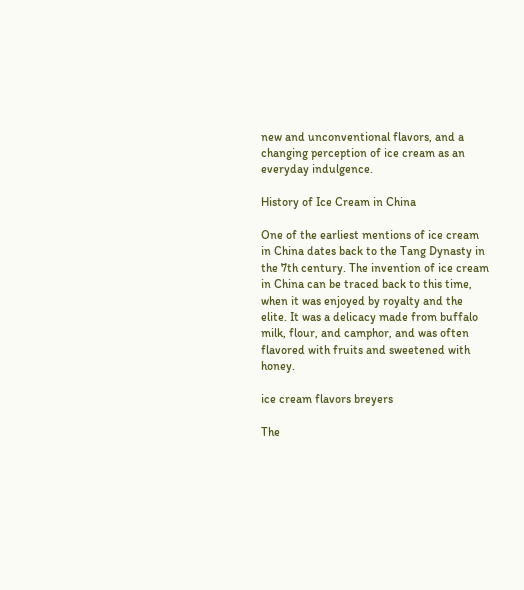new and unconventional flavors, and a changing perception of ice cream as an everyday indulgence.

History of Ice Cream in China

One of the earliest mentions of ice cream in China dates back to the Tang Dynasty in the 7th century. The invention of ice cream in China can be traced back to this time, when it was enjoyed by royalty and the elite. It was a delicacy made from buffalo milk, flour, and camphor, and was often flavored with fruits and sweetened with honey.

ice cream flavors breyers

The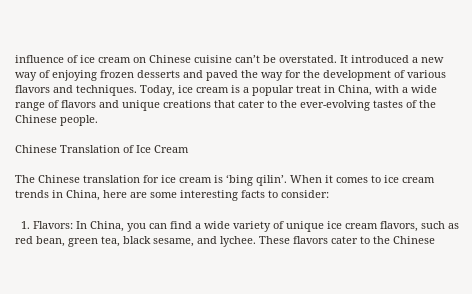influence of ice cream on Chinese cuisine can’t be overstated. It introduced a new way of enjoying frozen desserts and paved the way for the development of various flavors and techniques. Today, ice cream is a popular treat in China, with a wide range of flavors and unique creations that cater to the ever-evolving tastes of the Chinese people.

Chinese Translation of Ice Cream

The Chinese translation for ice cream is ‘bing qilin’. When it comes to ice cream trends in China, here are some interesting facts to consider:

  1. Flavors: In China, you can find a wide variety of unique ice cream flavors, such as red bean, green tea, black sesame, and lychee. These flavors cater to the Chinese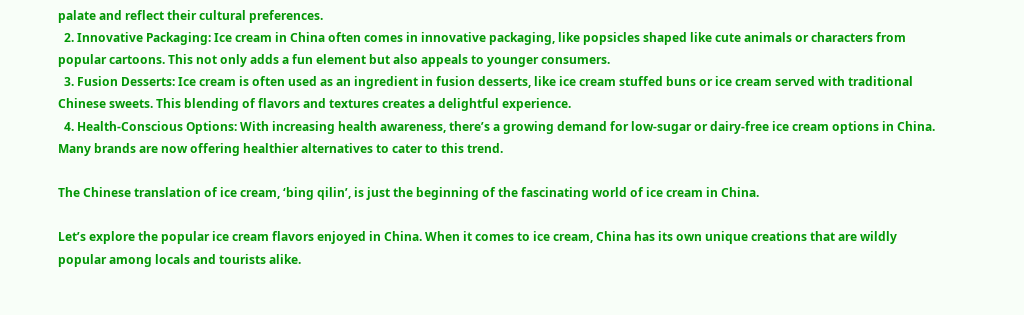palate and reflect their cultural preferences.
  2. Innovative Packaging: Ice cream in China often comes in innovative packaging, like popsicles shaped like cute animals or characters from popular cartoons. This not only adds a fun element but also appeals to younger consumers.
  3. Fusion Desserts: Ice cream is often used as an ingredient in fusion desserts, like ice cream stuffed buns or ice cream served with traditional Chinese sweets. This blending of flavors and textures creates a delightful experience.
  4. Health-Conscious Options: With increasing health awareness, there’s a growing demand for low-sugar or dairy-free ice cream options in China. Many brands are now offering healthier alternatives to cater to this trend.

The Chinese translation of ice cream, ‘bing qilin’, is just the beginning of the fascinating world of ice cream in China.

Let’s explore the popular ice cream flavors enjoyed in China. When it comes to ice cream, China has its own unique creations that are wildly popular among locals and tourists alike.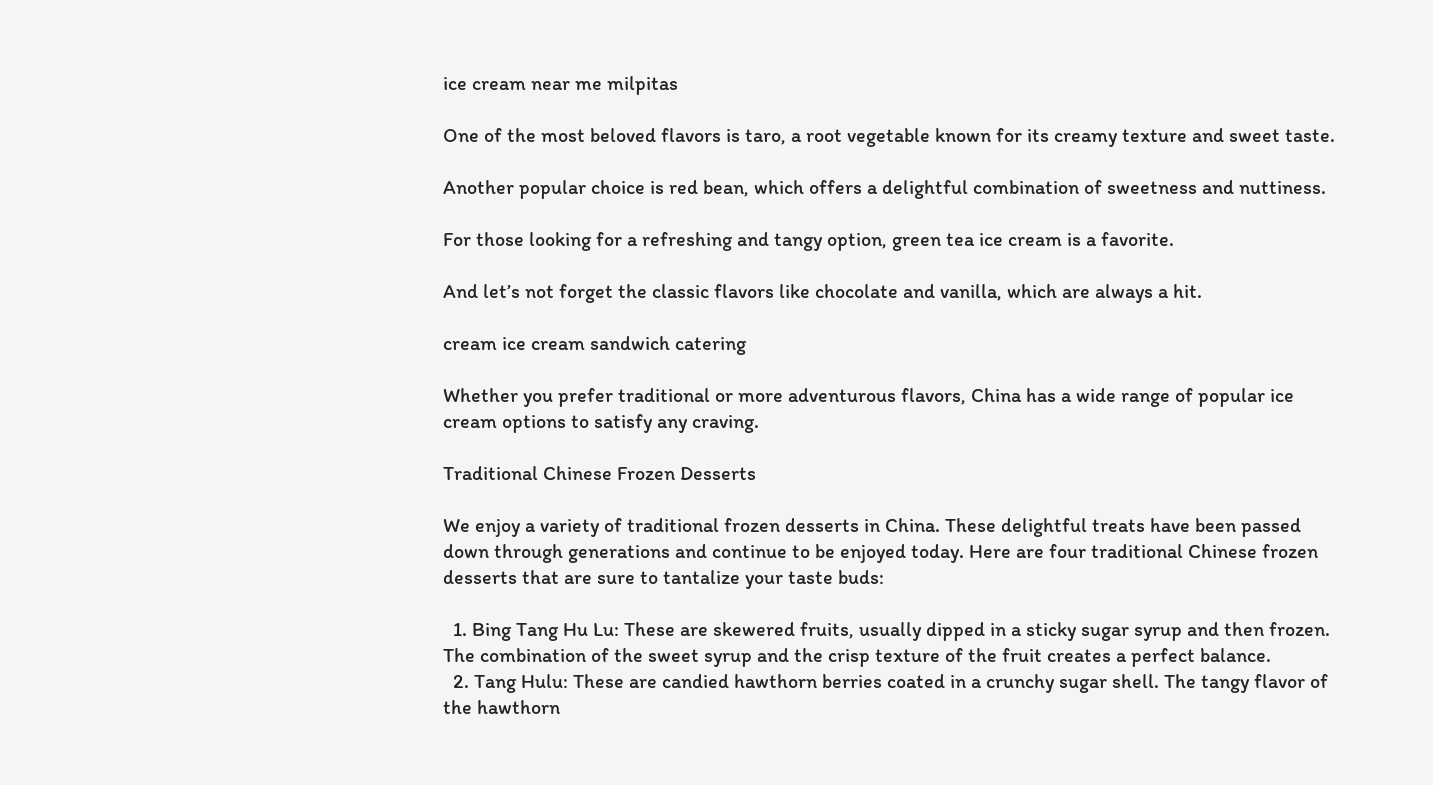ice cream near me milpitas

One of the most beloved flavors is taro, a root vegetable known for its creamy texture and sweet taste.

Another popular choice is red bean, which offers a delightful combination of sweetness and nuttiness.

For those looking for a refreshing and tangy option, green tea ice cream is a favorite.

And let’s not forget the classic flavors like chocolate and vanilla, which are always a hit.

cream ice cream sandwich catering

Whether you prefer traditional or more adventurous flavors, China has a wide range of popular ice cream options to satisfy any craving.

Traditional Chinese Frozen Desserts

We enjoy a variety of traditional frozen desserts in China. These delightful treats have been passed down through generations and continue to be enjoyed today. Here are four traditional Chinese frozen desserts that are sure to tantalize your taste buds:

  1. Bing Tang Hu Lu: These are skewered fruits, usually dipped in a sticky sugar syrup and then frozen. The combination of the sweet syrup and the crisp texture of the fruit creates a perfect balance.
  2. Tang Hulu: These are candied hawthorn berries coated in a crunchy sugar shell. The tangy flavor of the hawthorn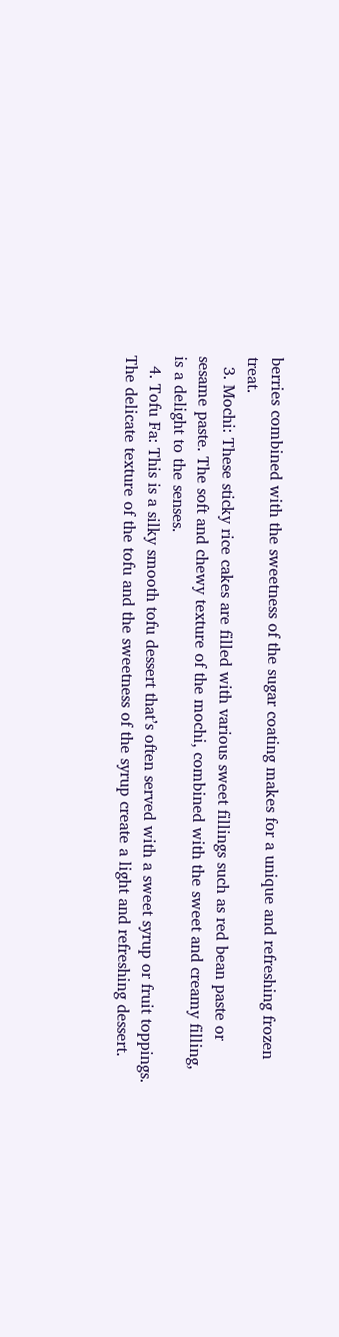berries combined with the sweetness of the sugar coating makes for a unique and refreshing frozen treat.
  3. Mochi: These sticky rice cakes are filled with various sweet fillings such as red bean paste or sesame paste. The soft and chewy texture of the mochi, combined with the sweet and creamy filling, is a delight to the senses.
  4. Tofu Fa: This is a silky smooth tofu dessert that’s often served with a sweet syrup or fruit toppings. The delicate texture of the tofu and the sweetness of the syrup create a light and refreshing dessert.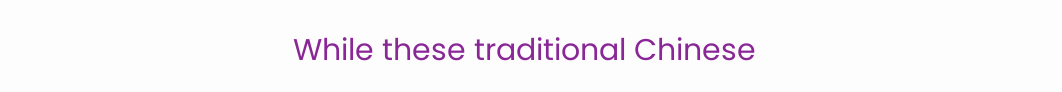While these traditional Chinese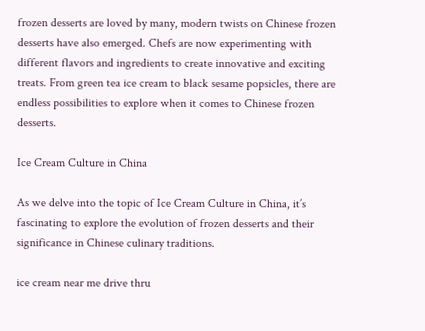frozen desserts are loved by many, modern twists on Chinese frozen desserts have also emerged. Chefs are now experimenting with different flavors and ingredients to create innovative and exciting treats. From green tea ice cream to black sesame popsicles, there are endless possibilities to explore when it comes to Chinese frozen desserts.

Ice Cream Culture in China

As we delve into the topic of Ice Cream Culture in China, it’s fascinating to explore the evolution of frozen desserts and their significance in Chinese culinary traditions.

ice cream near me drive thru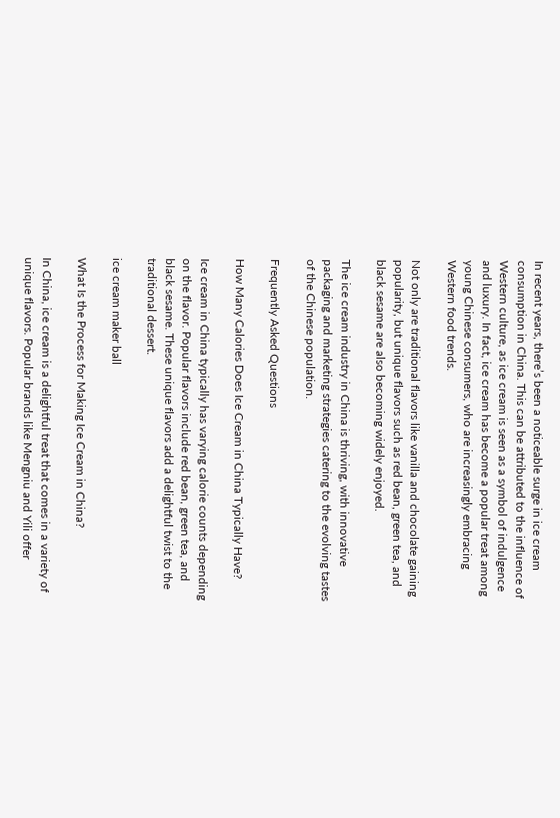In recent years, there’s been a noticeable surge in ice cream consumption in China. This can be attributed to the influence of Western culture, as ice cream is seen as a symbol of indulgence and luxury. In fact, ice cream has become a popular treat among young Chinese consumers, who are increasingly embracing Western food trends.

Not only are traditional flavors like vanilla and chocolate gaining popularity, but unique flavors such as red bean, green tea, and black sesame are also becoming widely enjoyed.

The ice cream industry in China is thriving, with innovative packaging and marketing strategies catering to the evolving tastes of the Chinese population.

Frequently Asked Questions

How Many Calories Does Ice Cream in China Typically Have?

Ice cream in China typically has varying calorie counts depending on the flavor. Popular flavors include red bean, green tea, and black sesame. These unique flavors add a delightful twist to the traditional dessert.

ice cream maker ball

What Is the Process for Making Ice Cream in China?

In China, ice cream is a delightful treat that comes in a variety of unique flavors. Popular brands like Mengniu and Yili offer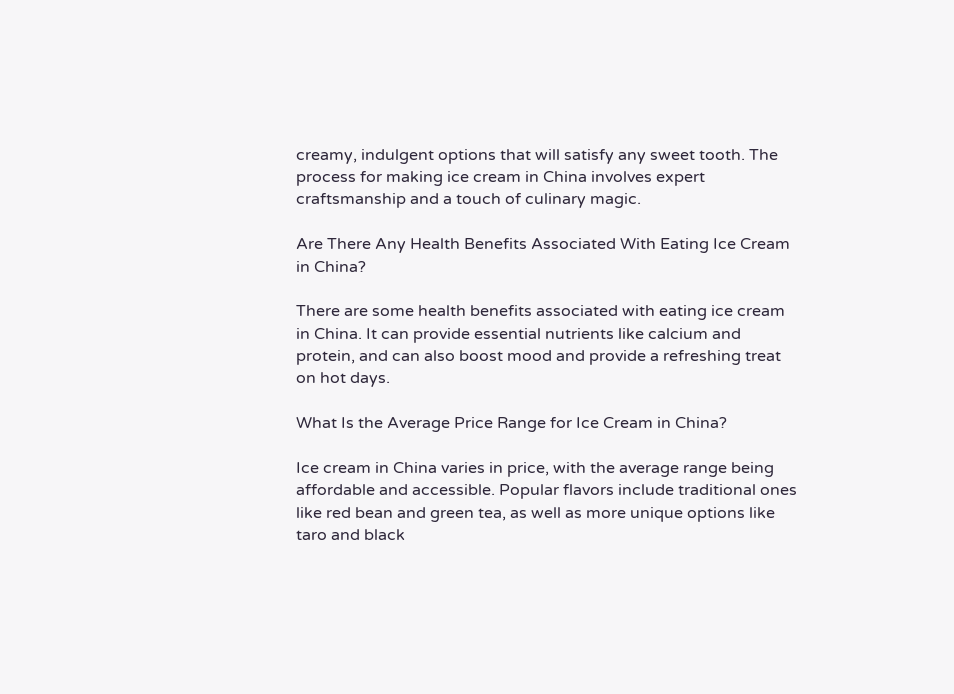creamy, indulgent options that will satisfy any sweet tooth. The process for making ice cream in China involves expert craftsmanship and a touch of culinary magic.

Are There Any Health Benefits Associated With Eating Ice Cream in China?

There are some health benefits associated with eating ice cream in China. It can provide essential nutrients like calcium and protein, and can also boost mood and provide a refreshing treat on hot days.

What Is the Average Price Range for Ice Cream in China?

Ice cream in China varies in price, with the average range being affordable and accessible. Popular flavors include traditional ones like red bean and green tea, as well as more unique options like taro and black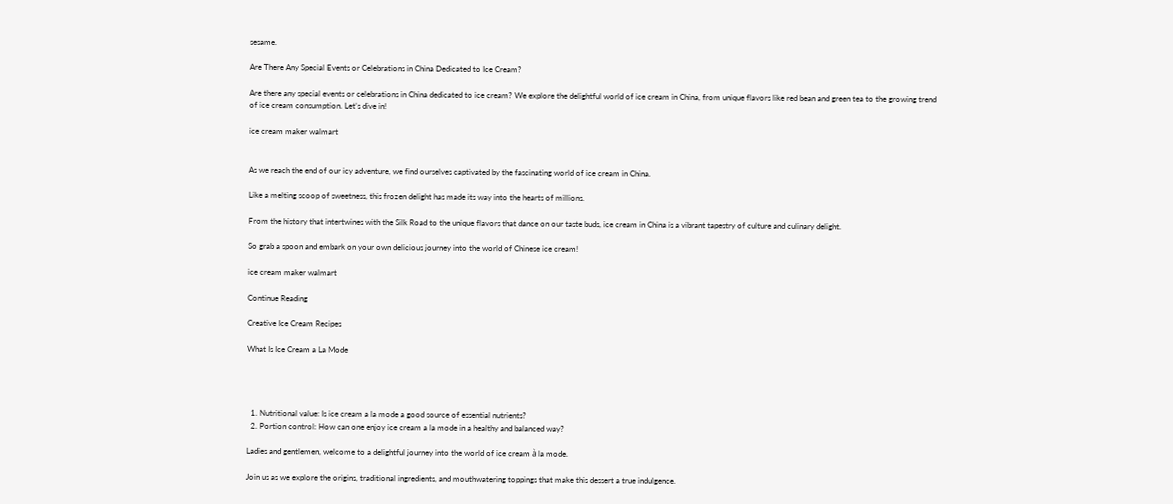sesame.

Are There Any Special Events or Celebrations in China Dedicated to Ice Cream?

Are there any special events or celebrations in China dedicated to ice cream? We explore the delightful world of ice cream in China, from unique flavors like red bean and green tea to the growing trend of ice cream consumption. Let’s dive in!

ice cream maker walmart


As we reach the end of our icy adventure, we find ourselves captivated by the fascinating world of ice cream in China.

Like a melting scoop of sweetness, this frozen delight has made its way into the hearts of millions.

From the history that intertwines with the Silk Road to the unique flavors that dance on our taste buds, ice cream in China is a vibrant tapestry of culture and culinary delight.

So grab a spoon and embark on your own delicious journey into the world of Chinese ice cream!

ice cream maker walmart

Continue Reading

Creative Ice Cream Recipes

What Is Ice Cream a La Mode




  1. Nutritional value: Is ice cream a la mode a good source of essential nutrients?
  2. Portion control: How can one enjoy ice cream a la mode in a healthy and balanced way?

Ladies and gentlemen, welcome to a delightful journey into the world of ice cream à la mode.

Join us as we explore the origins, traditional ingredients, and mouthwatering toppings that make this dessert a true indulgence.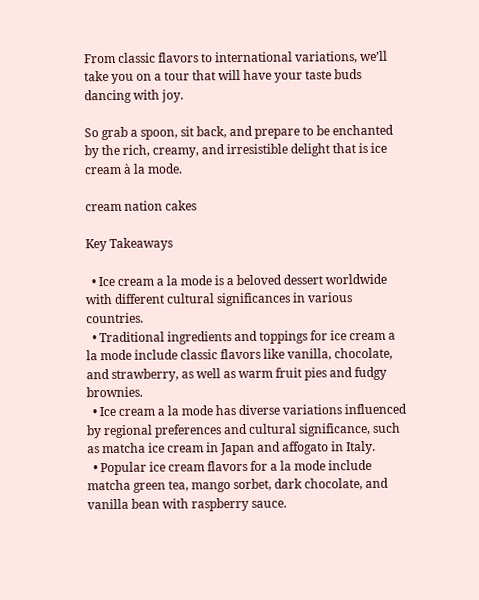From classic flavors to international variations, we’ll take you on a tour that will have your taste buds dancing with joy.

So grab a spoon, sit back, and prepare to be enchanted by the rich, creamy, and irresistible delight that is ice cream à la mode.

cream nation cakes

Key Takeaways

  • Ice cream a la mode is a beloved dessert worldwide with different cultural significances in various countries.
  • Traditional ingredients and toppings for ice cream a la mode include classic flavors like vanilla, chocolate, and strawberry, as well as warm fruit pies and fudgy brownies.
  • Ice cream a la mode has diverse variations influenced by regional preferences and cultural significance, such as matcha ice cream in Japan and affogato in Italy.
  • Popular ice cream flavors for a la mode include matcha green tea, mango sorbet, dark chocolate, and vanilla bean with raspberry sauce.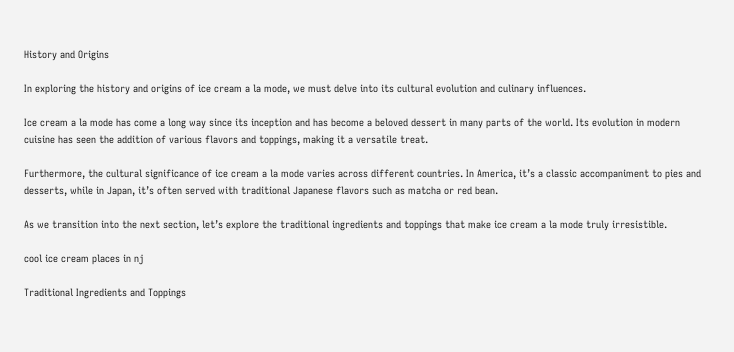History and Origins

In exploring the history and origins of ice cream a la mode, we must delve into its cultural evolution and culinary influences.

Ice cream a la mode has come a long way since its inception and has become a beloved dessert in many parts of the world. Its evolution in modern cuisine has seen the addition of various flavors and toppings, making it a versatile treat.

Furthermore, the cultural significance of ice cream a la mode varies across different countries. In America, it’s a classic accompaniment to pies and desserts, while in Japan, it’s often served with traditional Japanese flavors such as matcha or red bean.

As we transition into the next section, let’s explore the traditional ingredients and toppings that make ice cream a la mode truly irresistible.

cool ice cream places in nj

Traditional Ingredients and Toppings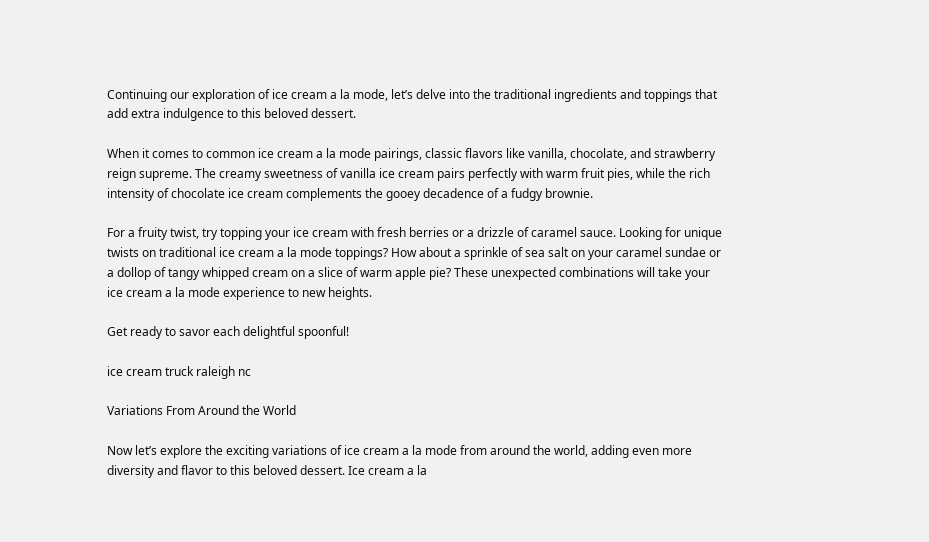Continuing our exploration of ice cream a la mode, let’s delve into the traditional ingredients and toppings that add extra indulgence to this beloved dessert.

When it comes to common ice cream a la mode pairings, classic flavors like vanilla, chocolate, and strawberry reign supreme. The creamy sweetness of vanilla ice cream pairs perfectly with warm fruit pies, while the rich intensity of chocolate ice cream complements the gooey decadence of a fudgy brownie.

For a fruity twist, try topping your ice cream with fresh berries or a drizzle of caramel sauce. Looking for unique twists on traditional ice cream a la mode toppings? How about a sprinkle of sea salt on your caramel sundae or a dollop of tangy whipped cream on a slice of warm apple pie? These unexpected combinations will take your ice cream a la mode experience to new heights.

Get ready to savor each delightful spoonful!

ice cream truck raleigh nc

Variations From Around the World

Now let’s explore the exciting variations of ice cream a la mode from around the world, adding even more diversity and flavor to this beloved dessert. Ice cream a la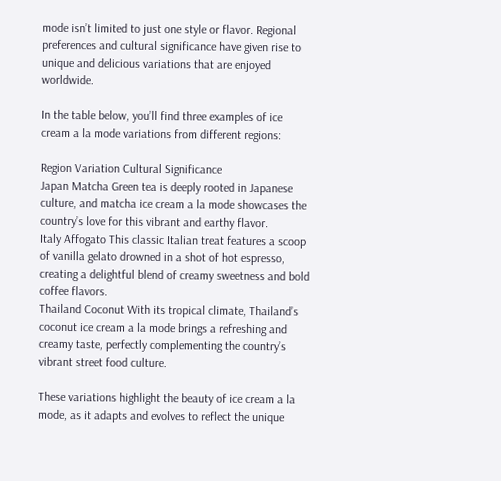mode isn’t limited to just one style or flavor. Regional preferences and cultural significance have given rise to unique and delicious variations that are enjoyed worldwide.

In the table below, you’ll find three examples of ice cream a la mode variations from different regions:

Region Variation Cultural Significance
Japan Matcha Green tea is deeply rooted in Japanese culture, and matcha ice cream a la mode showcases the country’s love for this vibrant and earthy flavor.
Italy Affogato This classic Italian treat features a scoop of vanilla gelato drowned in a shot of hot espresso, creating a delightful blend of creamy sweetness and bold coffee flavors.
Thailand Coconut With its tropical climate, Thailand’s coconut ice cream a la mode brings a refreshing and creamy taste, perfectly complementing the country’s vibrant street food culture.

These variations highlight the beauty of ice cream a la mode, as it adapts and evolves to reflect the unique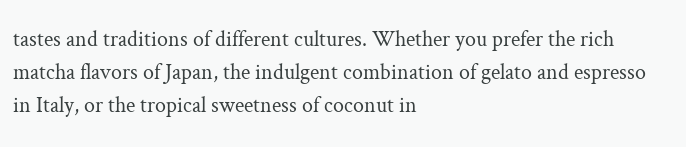tastes and traditions of different cultures. Whether you prefer the rich matcha flavors of Japan, the indulgent combination of gelato and espresso in Italy, or the tropical sweetness of coconut in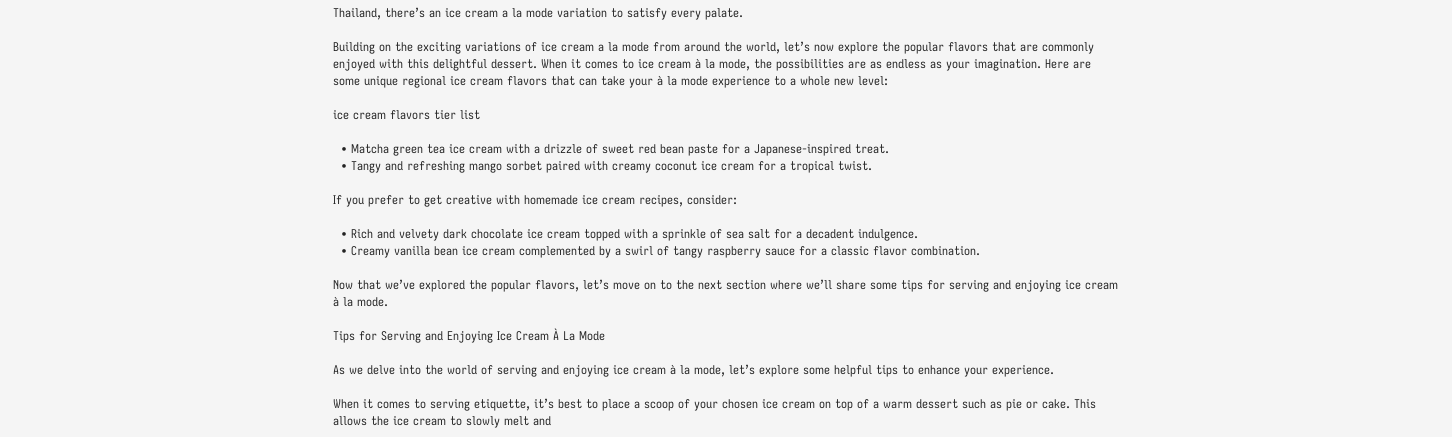Thailand, there’s an ice cream a la mode variation to satisfy every palate.

Building on the exciting variations of ice cream a la mode from around the world, let’s now explore the popular flavors that are commonly enjoyed with this delightful dessert. When it comes to ice cream à la mode, the possibilities are as endless as your imagination. Here are some unique regional ice cream flavors that can take your à la mode experience to a whole new level:

ice cream flavors tier list

  • Matcha green tea ice cream with a drizzle of sweet red bean paste for a Japanese-inspired treat.
  • Tangy and refreshing mango sorbet paired with creamy coconut ice cream for a tropical twist.

If you prefer to get creative with homemade ice cream recipes, consider:

  • Rich and velvety dark chocolate ice cream topped with a sprinkle of sea salt for a decadent indulgence.
  • Creamy vanilla bean ice cream complemented by a swirl of tangy raspberry sauce for a classic flavor combination.

Now that we’ve explored the popular flavors, let’s move on to the next section where we’ll share some tips for serving and enjoying ice cream à la mode.

Tips for Serving and Enjoying Ice Cream À La Mode

As we delve into the world of serving and enjoying ice cream à la mode, let’s explore some helpful tips to enhance your experience.

When it comes to serving etiquette, it’s best to place a scoop of your chosen ice cream on top of a warm dessert such as pie or cake. This allows the ice cream to slowly melt and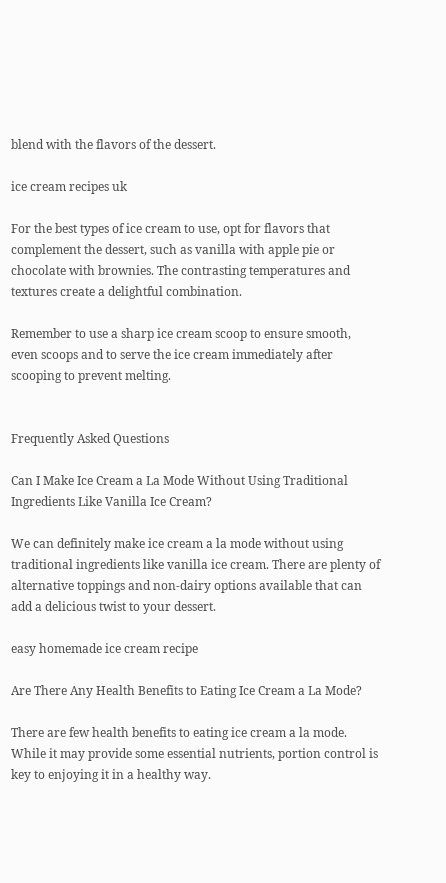blend with the flavors of the dessert.

ice cream recipes uk

For the best types of ice cream to use, opt for flavors that complement the dessert, such as vanilla with apple pie or chocolate with brownies. The contrasting temperatures and textures create a delightful combination.

Remember to use a sharp ice cream scoop to ensure smooth, even scoops and to serve the ice cream immediately after scooping to prevent melting.


Frequently Asked Questions

Can I Make Ice Cream a La Mode Without Using Traditional Ingredients Like Vanilla Ice Cream?

We can definitely make ice cream a la mode without using traditional ingredients like vanilla ice cream. There are plenty of alternative toppings and non-dairy options available that can add a delicious twist to your dessert.

easy homemade ice cream recipe

Are There Any Health Benefits to Eating Ice Cream a La Mode?

There are few health benefits to eating ice cream a la mode. While it may provide some essential nutrients, portion control is key to enjoying it in a healthy way.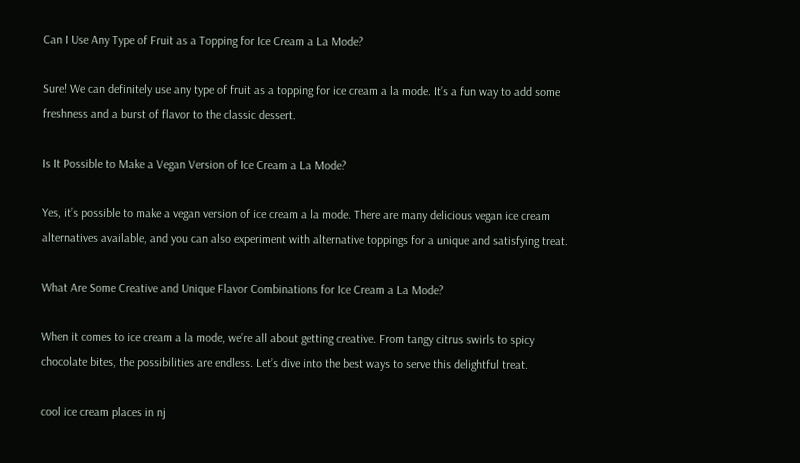Can I Use Any Type of Fruit as a Topping for Ice Cream a La Mode?

Sure! We can definitely use any type of fruit as a topping for ice cream a la mode. It’s a fun way to add some freshness and a burst of flavor to the classic dessert.

Is It Possible to Make a Vegan Version of Ice Cream a La Mode?

Yes, it’s possible to make a vegan version of ice cream a la mode. There are many delicious vegan ice cream alternatives available, and you can also experiment with alternative toppings for a unique and satisfying treat.

What Are Some Creative and Unique Flavor Combinations for Ice Cream a La Mode?

When it comes to ice cream a la mode, we’re all about getting creative. From tangy citrus swirls to spicy chocolate bites, the possibilities are endless. Let’s dive into the best ways to serve this delightful treat.

cool ice cream places in nj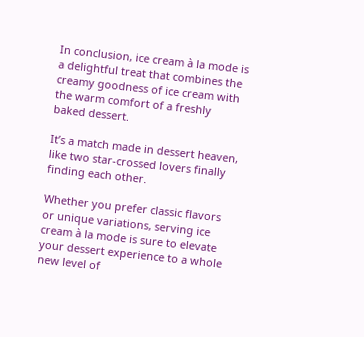In conclusion, ice cream à la mode is a delightful treat that combines the creamy goodness of ice cream with the warm comfort of a freshly baked dessert.

It’s a match made in dessert heaven, like two star-crossed lovers finally finding each other.

Whether you prefer classic flavors or unique variations, serving ice cream à la mode is sure to elevate your dessert experience to a whole new level of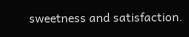sweetness and satisfaction.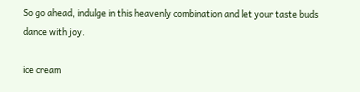So go ahead, indulge in this heavenly combination and let your taste buds dance with joy.

ice cream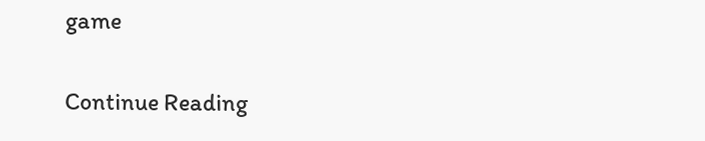game

Continue Reading